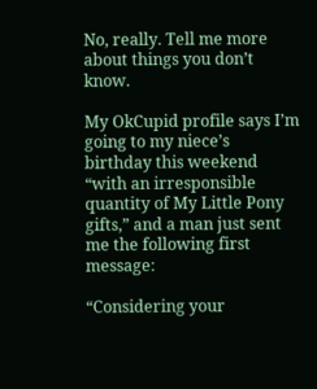No, really. Tell me more about things you don’t know.

My OkCupid profile says I’m going to my niece’s birthday this weekend “with an irresponsible quantity of My Little Pony gifts,” and a man just sent me the following first message:

“Considering your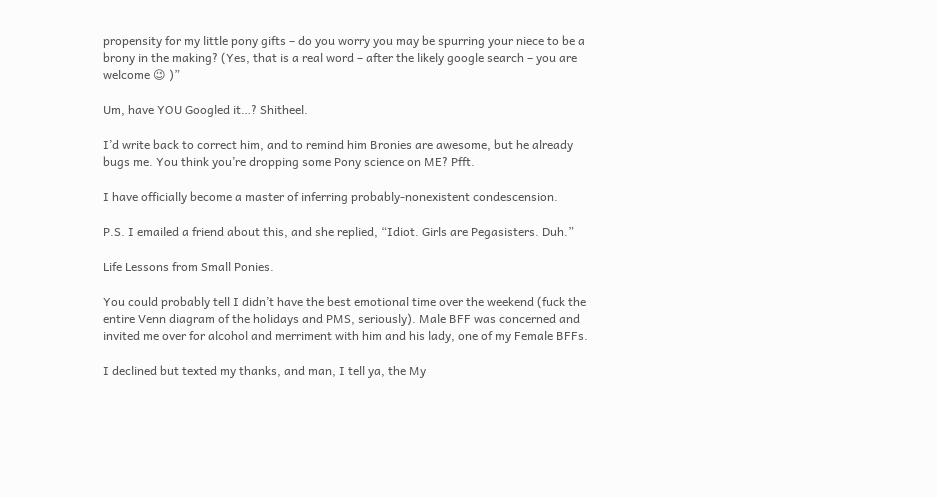propensity for my little pony gifts – do you worry you may be spurring your niece to be a brony in the making? (Yes, that is a real word – after the likely google search – you are welcome 😉 )”

Um, have YOU Googled it…? Shitheel.

I’d write back to correct him, and to remind him Bronies are awesome, but he already bugs me. You think you’re dropping some Pony science on ME? Pfft.

I have officially become a master of inferring probably-nonexistent condescension.

P.S. I emailed a friend about this, and she replied, “Idiot. Girls are Pegasisters. Duh.”

Life Lessons from Small Ponies.

You could probably tell I didn’t have the best emotional time over the weekend (fuck the entire Venn diagram of the holidays and PMS, seriously). Male BFF was concerned and invited me over for alcohol and merriment with him and his lady, one of my Female BFFs.

I declined but texted my thanks, and man, I tell ya, the My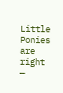Little Ponies are right —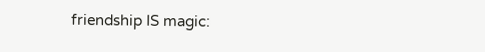friendship IS magic: